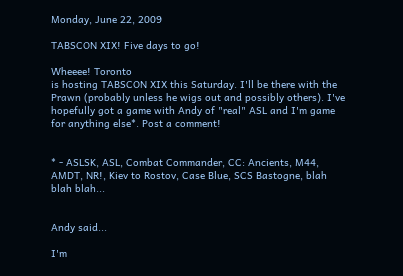Monday, June 22, 2009

TABSCON XIX! Five days to go!

Wheeee! Toronto
is hosting TABSCON XIX this Saturday. I'll be there with the Prawn (probably unless he wigs out and possibly others). I've hopefully got a game with Andy of "real" ASL and I'm game for anything else*. Post a comment!


* - ASLSK, ASL, Combat Commander, CC: Ancients, M44, AMDT, NR!, Kiev to Rostov, Case Blue, SCS Bastogne, blah blah blah...


Andy said...

I'm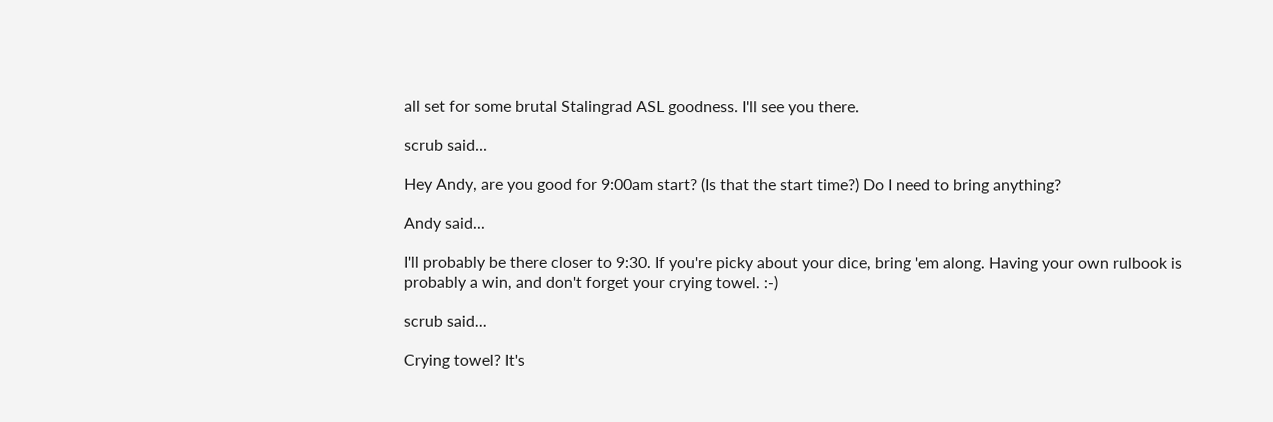all set for some brutal Stalingrad ASL goodness. I'll see you there.

scrub said...

Hey Andy, are you good for 9:00am start? (Is that the start time?) Do I need to bring anything?

Andy said...

I'll probably be there closer to 9:30. If you're picky about your dice, bring 'em along. Having your own rulbook is probably a win, and don't forget your crying towel. :-)

scrub said...

Crying towel? It's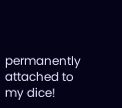permanently attached to my dice!